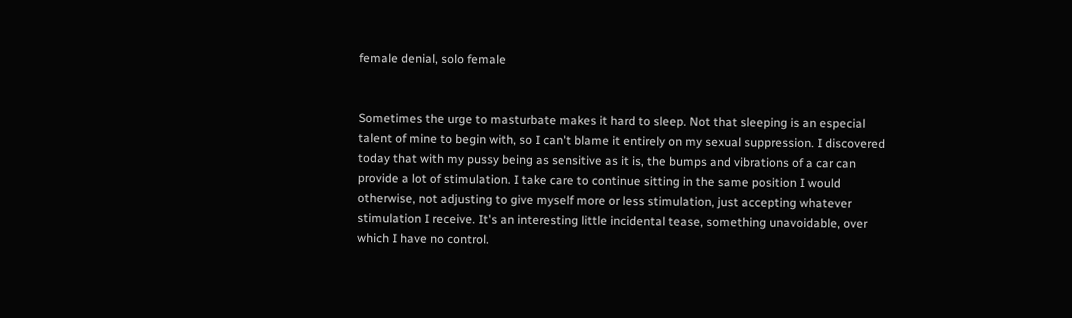female denial, solo female


Sometimes the urge to masturbate makes it hard to sleep. Not that sleeping is an especial talent of mine to begin with, so I can't blame it entirely on my sexual suppression. I discovered today that with my pussy being as sensitive as it is, the bumps and vibrations of a car can provide a lot of stimulation. I take care to continue sitting in the same position I would otherwise, not adjusting to give myself more or less stimulation, just accepting whatever stimulation I receive. It's an interesting little incidental tease, something unavoidable, over which I have no control.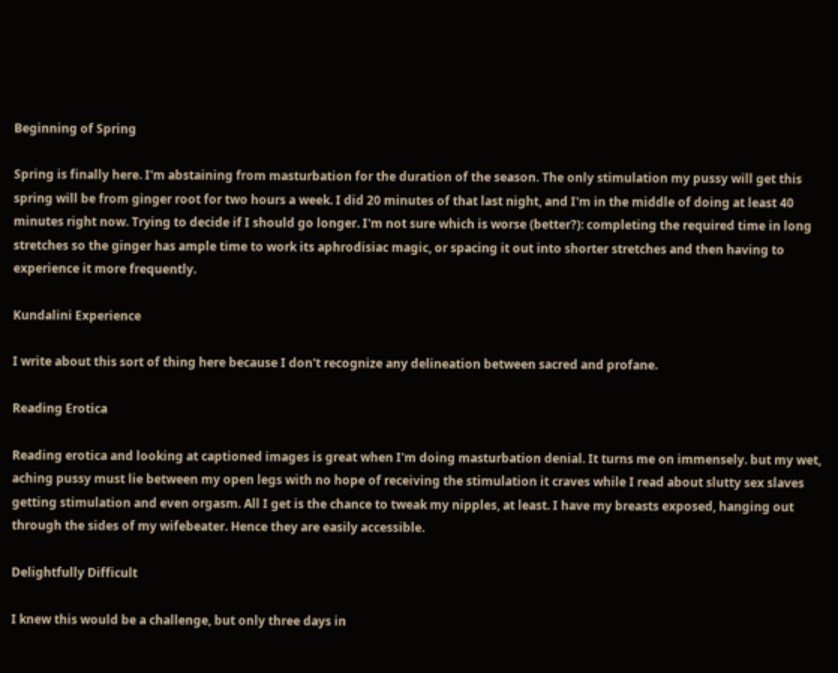Beginning of Spring

Spring is finally here. I'm abstaining from masturbation for the duration of the season. The only stimulation my pussy will get this spring will be from ginger root for two hours a week. I did 20 minutes of that last night, and I'm in the middle of doing at least 40 minutes right now. Trying to decide if I should go longer. I'm not sure which is worse (better?): completing the required time in long stretches so the ginger has ample time to work its aphrodisiac magic, or spacing it out into shorter stretches and then having to experience it more frequently.

Kundalini Experience

I write about this sort of thing here because I don't recognize any delineation between sacred and profane.

Reading Erotica

Reading erotica and looking at captioned images is great when I'm doing masturbation denial. It turns me on immensely. but my wet, aching pussy must lie between my open legs with no hope of receiving the stimulation it craves while I read about slutty sex slaves getting stimulation and even orgasm. All I get is the chance to tweak my nipples, at least. I have my breasts exposed, hanging out through the sides of my wifebeater. Hence they are easily accessible.

Delightfully Difficult

I knew this would be a challenge, but only three days in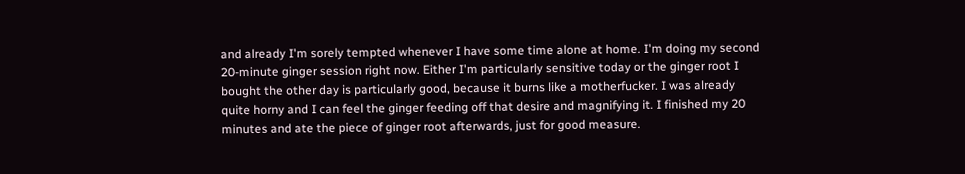and already I'm sorely tempted whenever I have some time alone at home. I'm doing my second 20-minute ginger session right now. Either I'm particularly sensitive today or the ginger root I bought the other day is particularly good, because it burns like a motherfucker. I was already quite horny and I can feel the ginger feeding off that desire and magnifying it. I finished my 20 minutes and ate the piece of ginger root afterwards, just for good measure.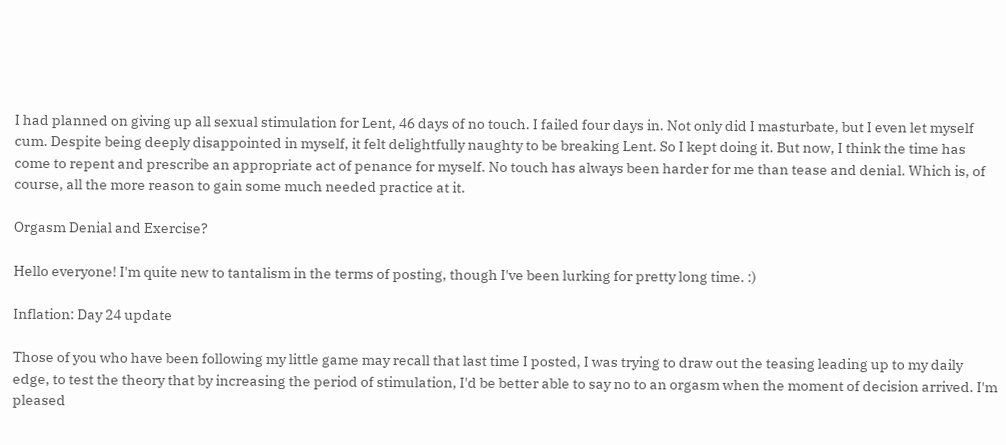I had planned on giving up all sexual stimulation for Lent, 46 days of no touch. I failed four days in. Not only did I masturbate, but I even let myself cum. Despite being deeply disappointed in myself, it felt delightfully naughty to be breaking Lent. So I kept doing it. But now, I think the time has come to repent and prescribe an appropriate act of penance for myself. No touch has always been harder for me than tease and denial. Which is, of course, all the more reason to gain some much needed practice at it.

Orgasm Denial and Exercise?

Hello everyone! I'm quite new to tantalism in the terms of posting, though I've been lurking for pretty long time. :)

Inflation: Day 24 update

Those of you who have been following my little game may recall that last time I posted, I was trying to draw out the teasing leading up to my daily edge, to test the theory that by increasing the period of stimulation, I'd be better able to say no to an orgasm when the moment of decision arrived. I'm pleased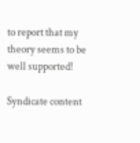to report that my theory seems to be well supported!

Syndicate content